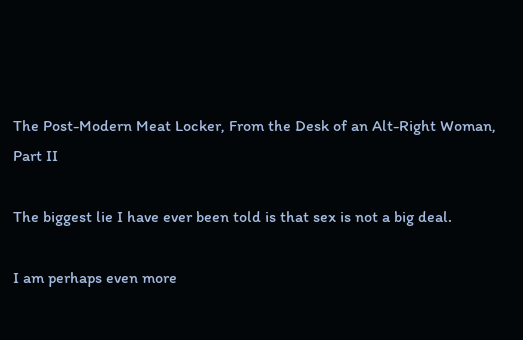The Post-Modern Meat Locker, From the Desk of an Alt-Right Woman, Part II

The biggest lie I have ever been told is that sex is not a big deal.

I am perhaps even more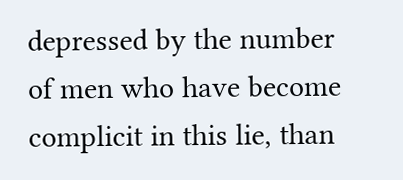depressed by the number of men who have become complicit in this lie, than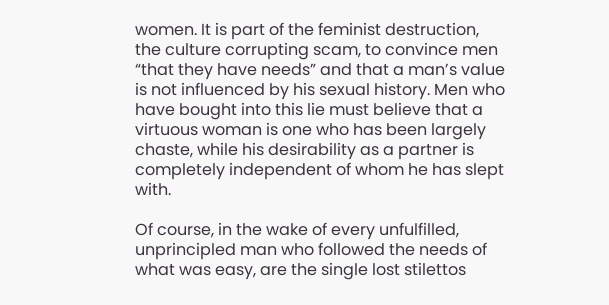women. It is part of the feminist destruction, the culture corrupting scam, to convince men “that they have needs” and that a man’s value is not influenced by his sexual history. Men who have bought into this lie must believe that a virtuous woman is one who has been largely chaste, while his desirability as a partner is completely independent of whom he has slept with.

Of course, in the wake of every unfulfilled, unprincipled man who followed the needs of what was easy, are the single lost stilettos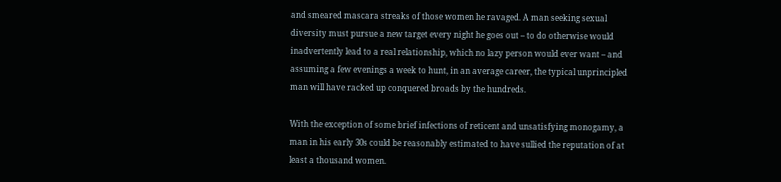and smeared mascara streaks of those women he ravaged. A man seeking sexual diversity must pursue a new target every night he goes out – to do otherwise would inadvertently lead to a real relationship, which no lazy person would ever want – and assuming a few evenings a week to hunt, in an average career, the typical unprincipled man will have racked up conquered broads by the hundreds.

With the exception of some brief infections of reticent and unsatisfying monogamy, a man in his early 30s could be reasonably estimated to have sullied the reputation of at least a thousand women.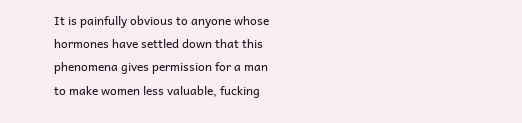It is painfully obvious to anyone whose hormones have settled down that this phenomena gives permission for a man to make women less valuable, fucking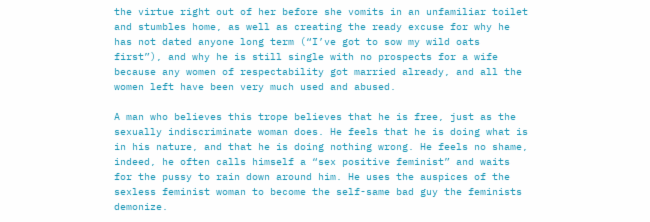the virtue right out of her before she vomits in an unfamiliar toilet and stumbles home, as well as creating the ready excuse for why he has not dated anyone long term (“I’ve got to sow my wild oats first”), and why he is still single with no prospects for a wife because any women of respectability got married already, and all the women left have been very much used and abused.

A man who believes this trope believes that he is free, just as the sexually indiscriminate woman does. He feels that he is doing what is in his nature, and that he is doing nothing wrong. He feels no shame, indeed, he often calls himself a “sex positive feminist” and waits for the pussy to rain down around him. He uses the auspices of the sexless feminist woman to become the self-same bad guy the feminists demonize.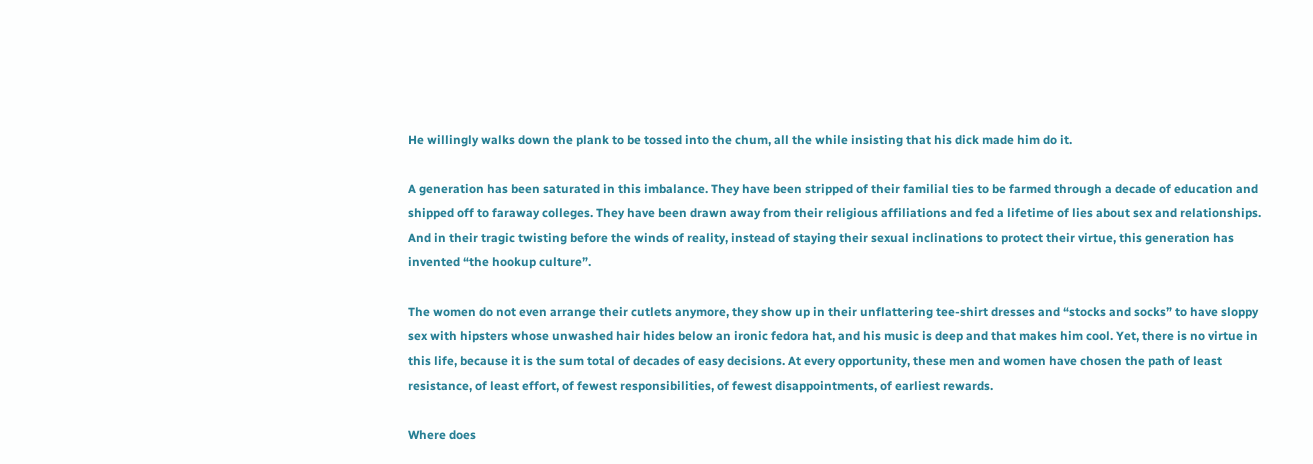He willingly walks down the plank to be tossed into the chum, all the while insisting that his dick made him do it.

A generation has been saturated in this imbalance. They have been stripped of their familial ties to be farmed through a decade of education and shipped off to faraway colleges. They have been drawn away from their religious affiliations and fed a lifetime of lies about sex and relationships. And in their tragic twisting before the winds of reality, instead of staying their sexual inclinations to protect their virtue, this generation has invented “the hookup culture”.

The women do not even arrange their cutlets anymore, they show up in their unflattering tee-shirt dresses and “stocks and socks” to have sloppy sex with hipsters whose unwashed hair hides below an ironic fedora hat, and his music is deep and that makes him cool. Yet, there is no virtue in this life, because it is the sum total of decades of easy decisions. At every opportunity, these men and women have chosen the path of least resistance, of least effort, of fewest responsibilities, of fewest disappointments, of earliest rewards.

Where does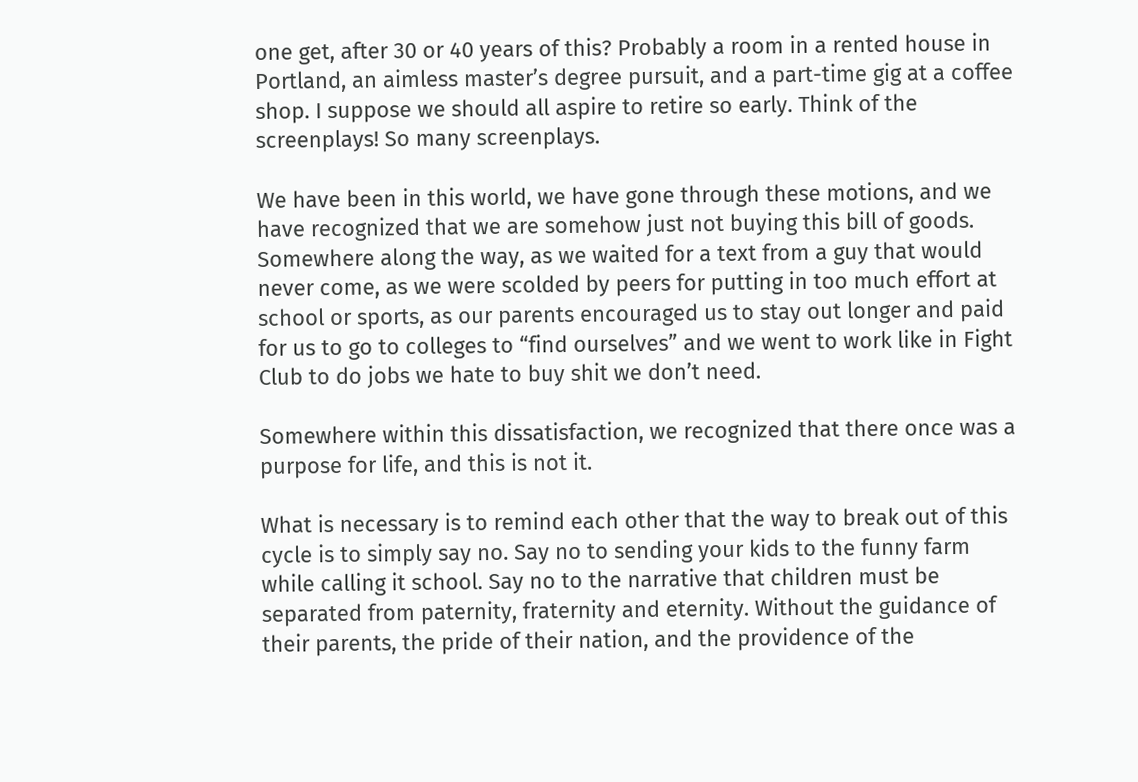one get, after 30 or 40 years of this? Probably a room in a rented house in Portland, an aimless master’s degree pursuit, and a part-time gig at a coffee shop. I suppose we should all aspire to retire so early. Think of the screenplays! So many screenplays.

We have been in this world, we have gone through these motions, and we have recognized that we are somehow just not buying this bill of goods. Somewhere along the way, as we waited for a text from a guy that would never come, as we were scolded by peers for putting in too much effort at school or sports, as our parents encouraged us to stay out longer and paid for us to go to colleges to “find ourselves” and we went to work like in Fight Club to do jobs we hate to buy shit we don’t need.

Somewhere within this dissatisfaction, we recognized that there once was a purpose for life, and this is not it.

What is necessary is to remind each other that the way to break out of this cycle is to simply say no. Say no to sending your kids to the funny farm while calling it school. Say no to the narrative that children must be separated from paternity, fraternity and eternity. Without the guidance of their parents, the pride of their nation, and the providence of the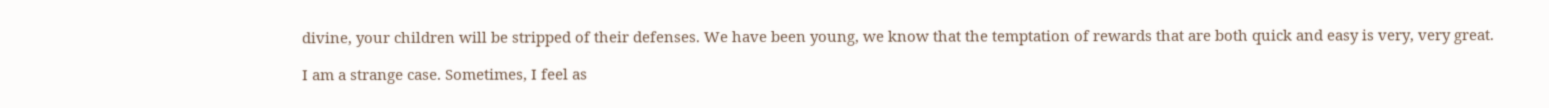divine, your children will be stripped of their defenses. We have been young, we know that the temptation of rewards that are both quick and easy is very, very great.

I am a strange case. Sometimes, I feel as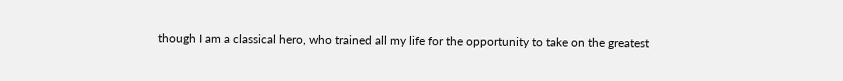though I am a classical hero, who trained all my life for the opportunity to take on the greatest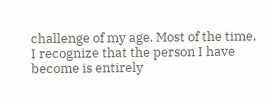challenge of my age. Most of the time, I recognize that the person I have become is entirely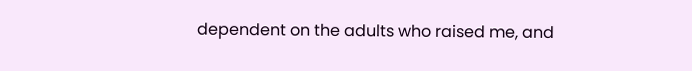dependent on the adults who raised me, and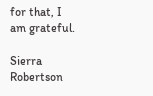for that, I am grateful.

Sierra Robertson